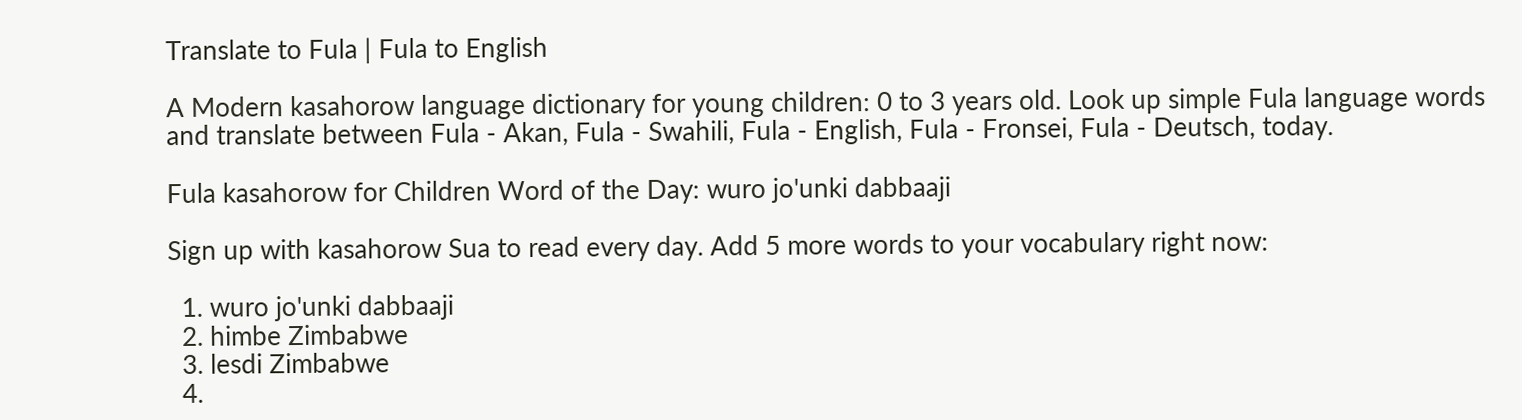Translate to Fula | Fula to English

A Modern kasahorow language dictionary for young children: 0 to 3 years old. Look up simple Fula language words and translate between Fula - Akan, Fula - Swahili, Fula - English, Fula - Fronsei, Fula - Deutsch, today.

Fula kasahorow for Children Word of the Day: wuro jo'unki dabbaaji

Sign up with kasahorow Sua to read every day. Add 5 more words to your vocabulary right now:

  1. wuro jo'unki dabbaaji
  2. himbe Zimbabwe
  3. lesdi Zimbabwe
  4.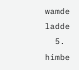wamde ladde
  5. himbe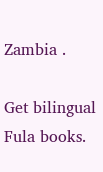Zambia .

Get bilingual Fula books.